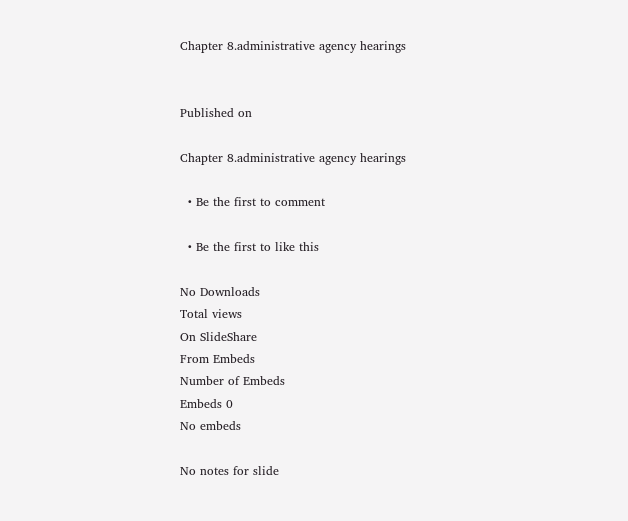Chapter 8.administrative agency hearings


Published on

Chapter 8.administrative agency hearings

  • Be the first to comment

  • Be the first to like this

No Downloads
Total views
On SlideShare
From Embeds
Number of Embeds
Embeds 0
No embeds

No notes for slide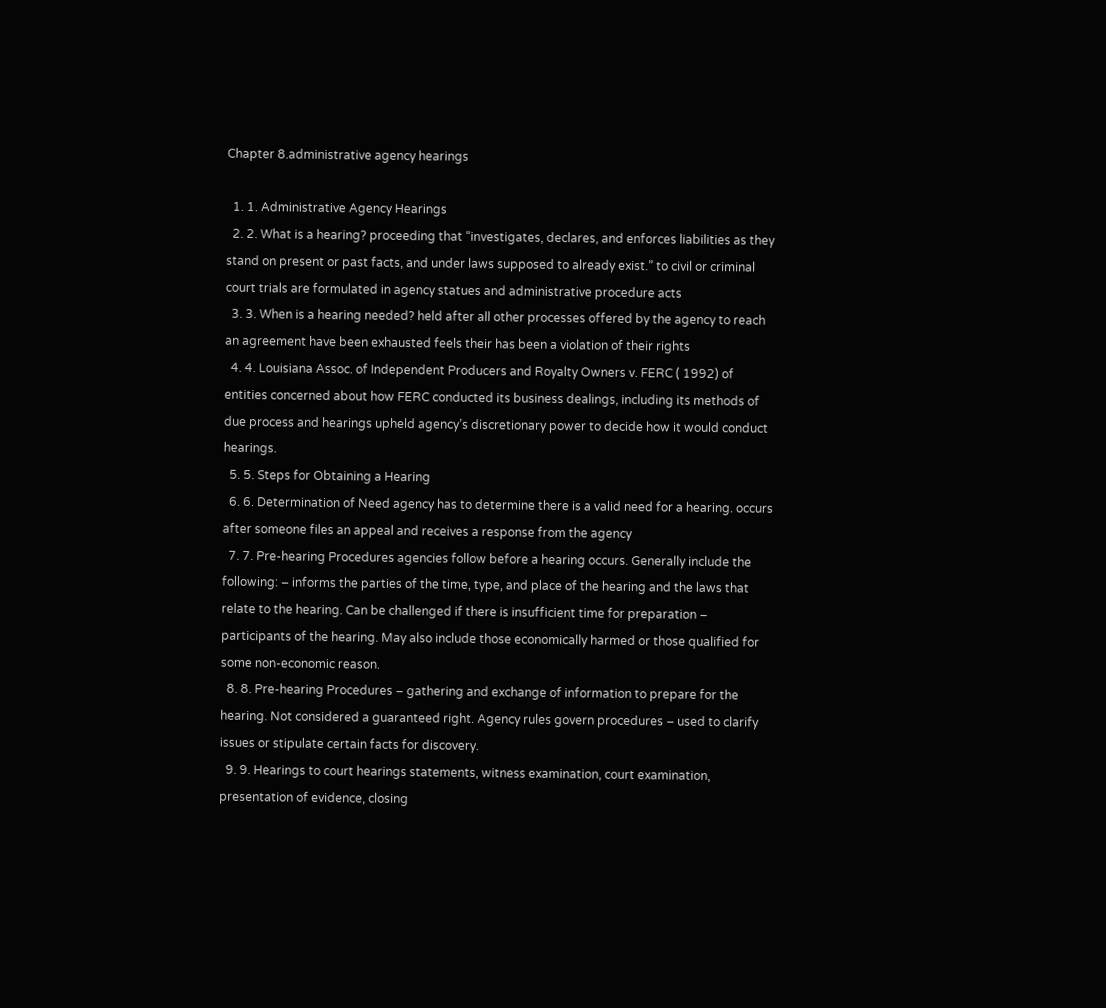Chapter 8.administrative agency hearings

  1. 1. Administrative Agency Hearings
  2. 2. What is a hearing? proceeding that “investigates, declares, and enforces liabilities as they stand on present or past facts, and under laws supposed to already exist.” to civil or criminal court trials are formulated in agency statues and administrative procedure acts
  3. 3. When is a hearing needed? held after all other processes offered by the agency to reach an agreement have been exhausted feels their has been a violation of their rights
  4. 4. Louisiana Assoc. of Independent Producers and Royalty Owners v. FERC ( 1992) of entities concerned about how FERC conducted its business dealings, including its methods of due process and hearings upheld agency’s discretionary power to decide how it would conduct hearings.
  5. 5. Steps for Obtaining a Hearing
  6. 6. Determination of Need agency has to determine there is a valid need for a hearing. occurs after someone files an appeal and receives a response from the agency
  7. 7. Pre-hearing Procedures agencies follow before a hearing occurs. Generally include the following: – informs the parties of the time, type, and place of the hearing and the laws that relate to the hearing. Can be challenged if there is insufficient time for preparation – participants of the hearing. May also include those economically harmed or those qualified for some non-economic reason.
  8. 8. Pre-hearing Procedures – gathering and exchange of information to prepare for the hearing. Not considered a guaranteed right. Agency rules govern procedures – used to clarify issues or stipulate certain facts for discovery.
  9. 9. Hearings to court hearings statements, witness examination, court examination, presentation of evidence, closing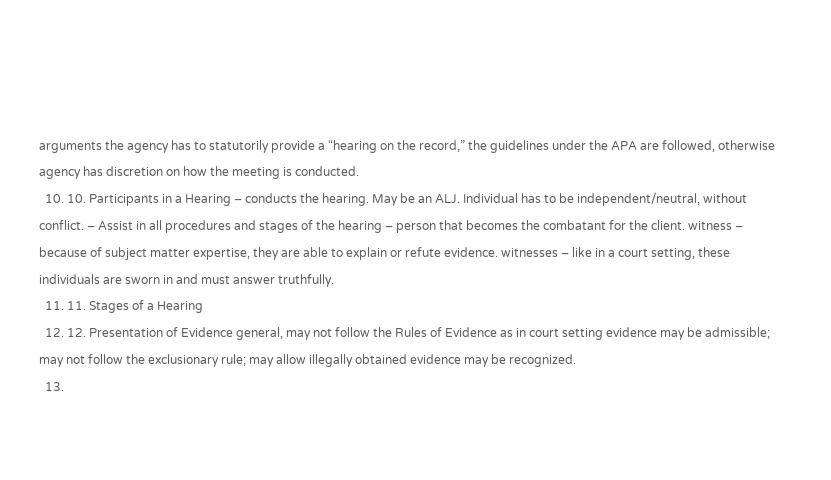arguments the agency has to statutorily provide a “hearing on the record,” the guidelines under the APA are followed, otherwise agency has discretion on how the meeting is conducted.
  10. 10. Participants in a Hearing – conducts the hearing. May be an ALJ. Individual has to be independent/neutral, without conflict. – Assist in all procedures and stages of the hearing – person that becomes the combatant for the client. witness – because of subject matter expertise, they are able to explain or refute evidence. witnesses – like in a court setting, these individuals are sworn in and must answer truthfully.
  11. 11. Stages of a Hearing
  12. 12. Presentation of Evidence general, may not follow the Rules of Evidence as in court setting evidence may be admissible; may not follow the exclusionary rule; may allow illegally obtained evidence may be recognized.
  13.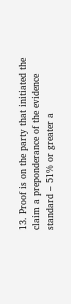13. Proof is on the party that initiated the claim a preponderance of the evidence standard – 51% or greater a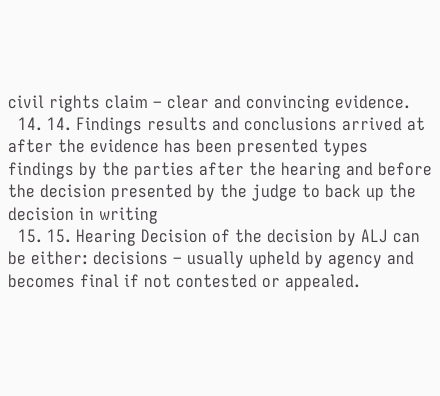civil rights claim – clear and convincing evidence.
  14. 14. Findings results and conclusions arrived at after the evidence has been presented types findings by the parties after the hearing and before the decision presented by the judge to back up the decision in writing
  15. 15. Hearing Decision of the decision by ALJ can be either: decisions – usually upheld by agency and becomes final if not contested or appealed.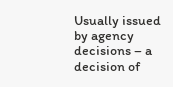Usually issued by agency decisions – a decision of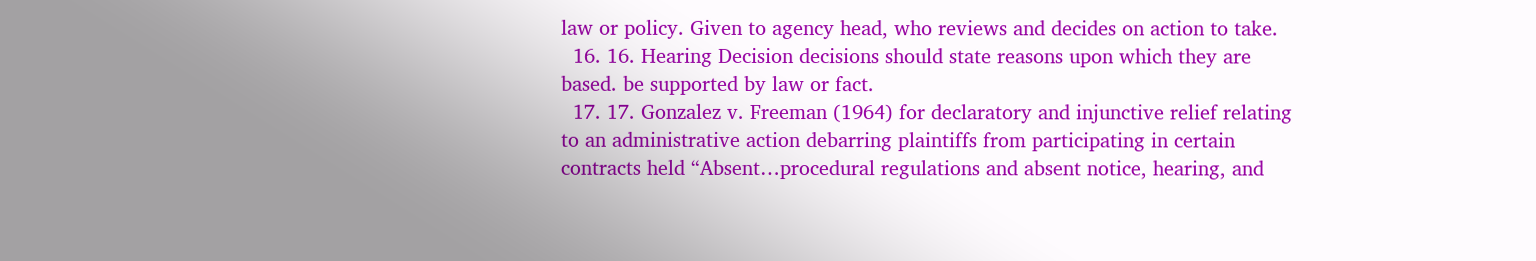law or policy. Given to agency head, who reviews and decides on action to take.
  16. 16. Hearing Decision decisions should state reasons upon which they are based. be supported by law or fact.
  17. 17. Gonzalez v. Freeman (1964) for declaratory and injunctive relief relating to an administrative action debarring plaintiffs from participating in certain contracts held “Absent…procedural regulations and absent notice, hearing, and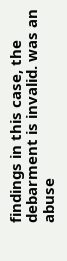findings in this case, the debarment is invalid. was an abuse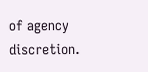of agency discretion.